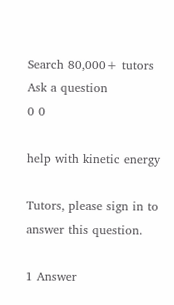Search 80,000+ tutors
Ask a question
0 0

help with kinetic energy

Tutors, please sign in to answer this question.

1 Answer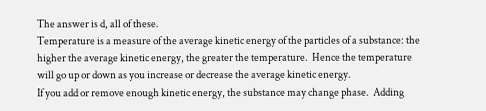The answer is d, all of these.
Temperature is a measure of the average kinetic energy of the particles of a substance: the higher the average kinetic energy, the greater the temperature.  Hence the temperature will go up or down as you increase or decrease the average kinetic energy.
If you add or remove enough kinetic energy, the substance may change phase.  Adding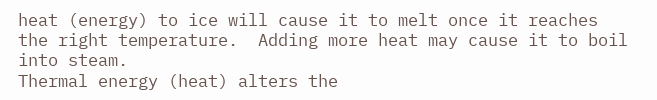heat (energy) to ice will cause it to melt once it reaches the right temperature.  Adding more heat may cause it to boil into steam.
Thermal energy (heat) alters the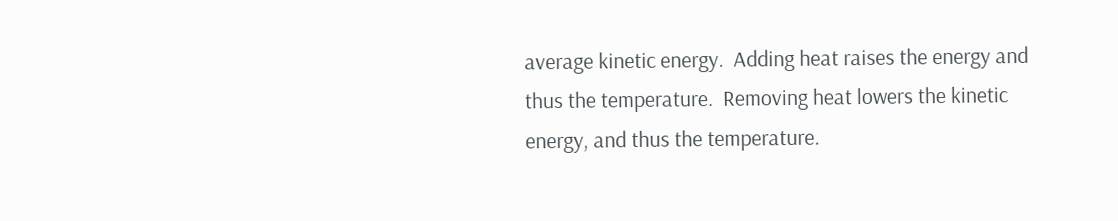average kinetic energy.  Adding heat raises the energy and thus the temperature.  Removing heat lowers the kinetic energy, and thus the temperature.